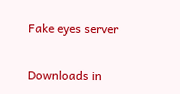Fake eyes server

Downloads in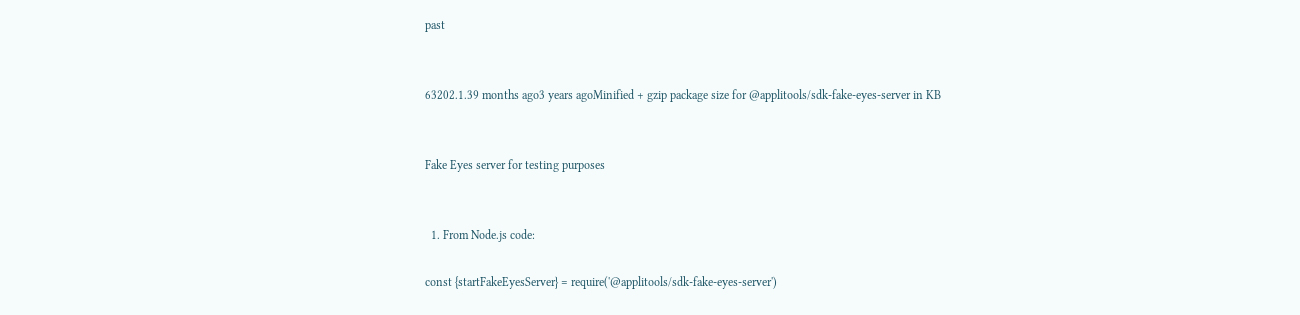past


63202.1.39 months ago3 years agoMinified + gzip package size for @applitools/sdk-fake-eyes-server in KB


Fake Eyes server for testing purposes


  1. From Node.js code:

const {startFakeEyesServer} = require('@applitools/sdk-fake-eyes-server')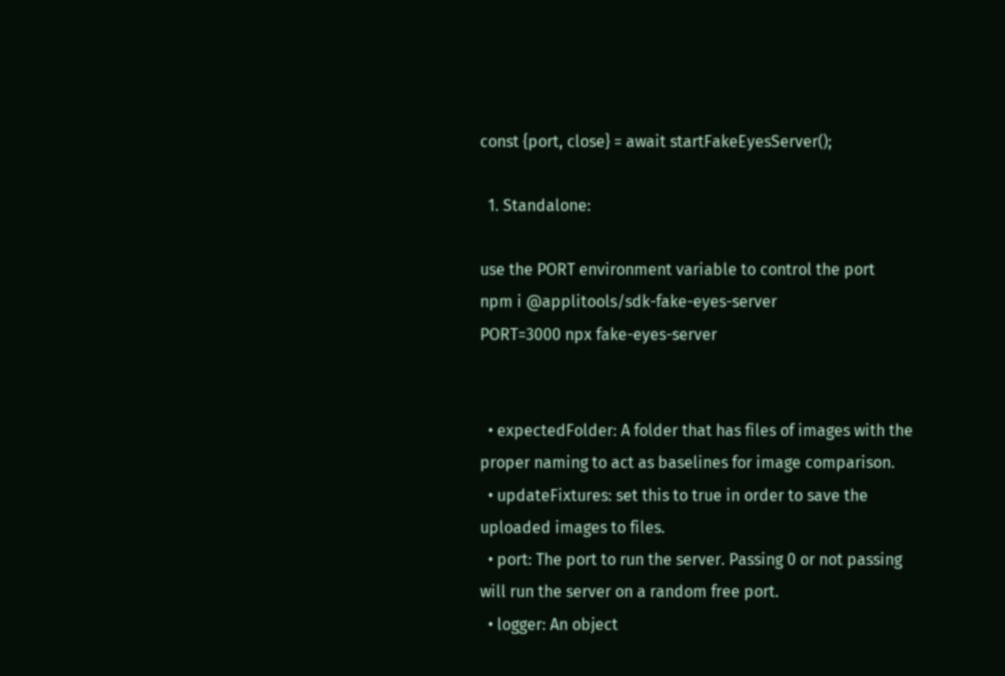const {port, close} = await startFakeEyesServer();

  1. Standalone:

use the PORT environment variable to control the port
npm i @applitools/sdk-fake-eyes-server
PORT=3000 npx fake-eyes-server


  • expectedFolder: A folder that has files of images with the proper naming to act as baselines for image comparison.
  • updateFixtures: set this to true in order to save the uploaded images to files.
  • port: The port to run the server. Passing 0 or not passing will run the server on a random free port.
  • logger: An object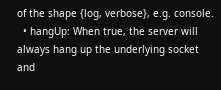of the shape {log, verbose}, e.g. console.
  • hangUp: When true, the server will always hang up the underlying socket and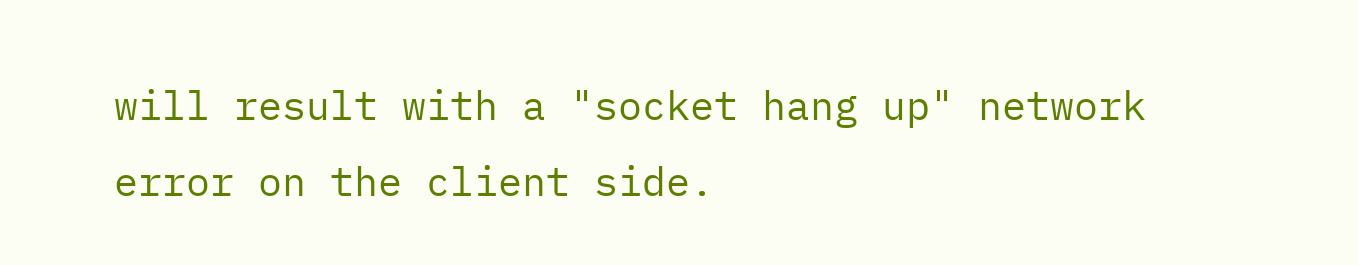will result with a "socket hang up" network error on the client side.